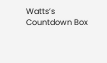Watts’s Countdown Box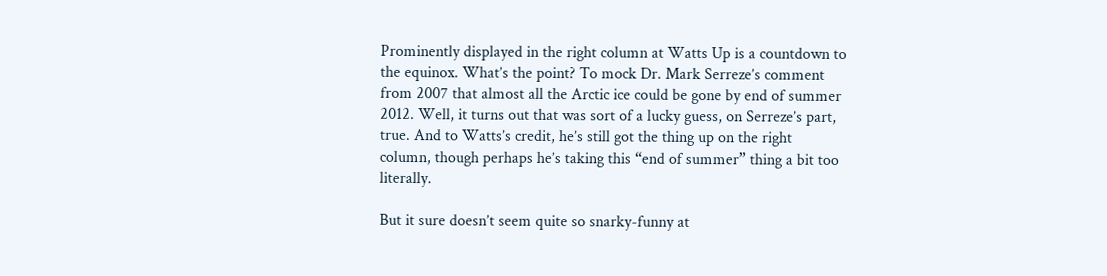Prominently displayed in the right column at Watts Up is a countdown to the equinox. What’s the point? To mock Dr. Mark Serreze’s comment from 2007 that almost all the Arctic ice could be gone by end of summer 2012. Well, it turns out that was sort of a lucky guess, on Serreze’s part, true. And to Watts’s credit, he’s still got the thing up on the right column, though perhaps he’s taking this “end of summer” thing a bit too literally.

But it sure doesn’t seem quite so snarky-funny at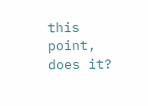this point, does it?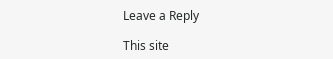Leave a Reply

This site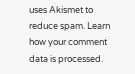uses Akismet to reduce spam. Learn how your comment data is processed.